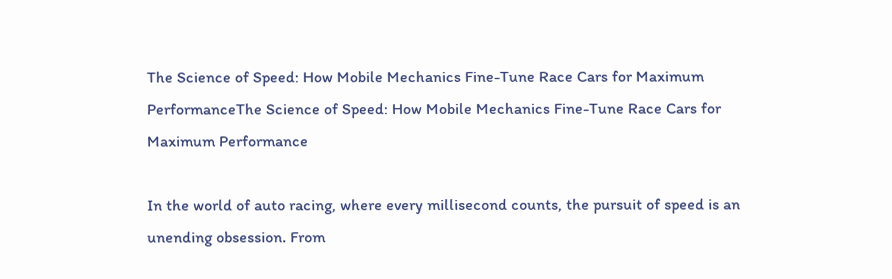The Science of Speed: How Mobile Mechanics Fine-Tune Race Cars for Maximum PerformanceThe Science of Speed: How Mobile Mechanics Fine-Tune Race Cars for Maximum Performance

In the world of auto racing, where every millisecond counts, the pursuit of speed is an unending obsession. From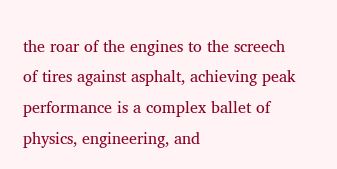the roar of the engines to the screech of tires against asphalt, achieving peak performance is a complex ballet of physics, engineering, and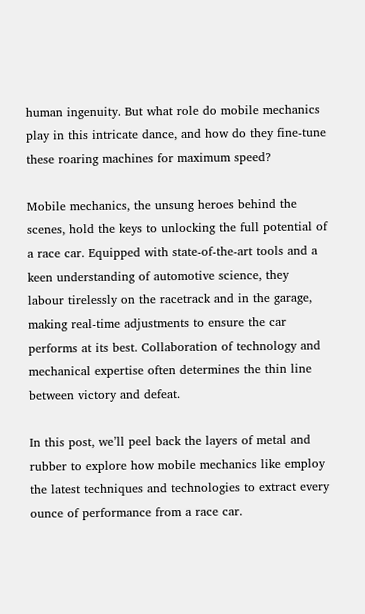human ingenuity. But what role do mobile mechanics play in this intricate dance, and how do they fine-tune these roaring machines for maximum speed?

Mobile mechanics, the unsung heroes behind the scenes, hold the keys to unlocking the full potential of a race car. Equipped with state-of-the-art tools and a keen understanding of automotive science, they labour tirelessly on the racetrack and in the garage, making real-time adjustments to ensure the car performs at its best. Collaboration of technology and mechanical expertise often determines the thin line between victory and defeat.

In this post, we’ll peel back the layers of metal and rubber to explore how mobile mechanics like employ the latest techniques and technologies to extract every ounce of performance from a race car.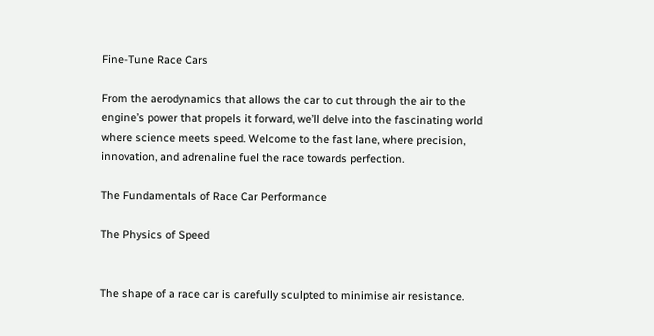Fine-Tune Race Cars

From the aerodynamics that allows the car to cut through the air to the engine’s power that propels it forward, we’ll delve into the fascinating world where science meets speed. Welcome to the fast lane, where precision, innovation, and adrenaline fuel the race towards perfection.

The Fundamentals of Race Car Performance

The Physics of Speed


The shape of a race car is carefully sculpted to minimise air resistance.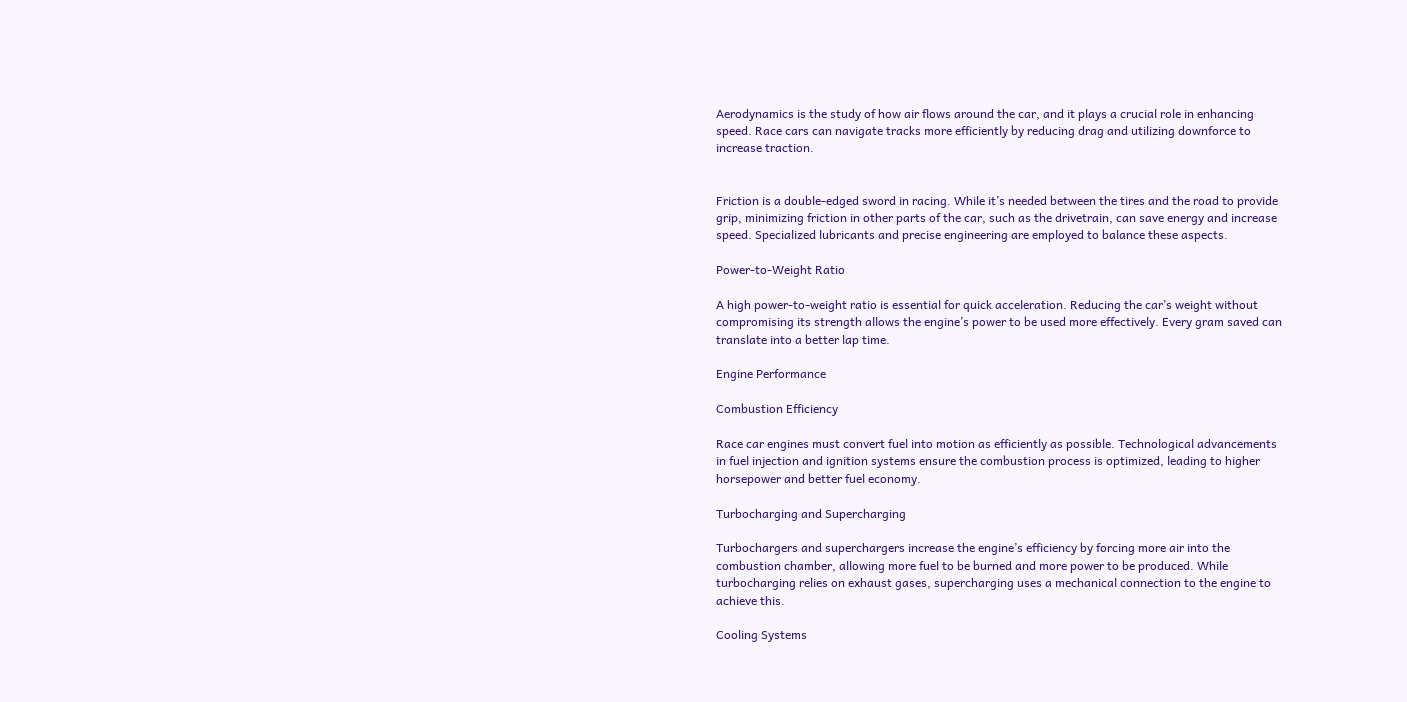Aerodynamics is the study of how air flows around the car, and it plays a crucial role in enhancing speed. Race cars can navigate tracks more efficiently by reducing drag and utilizing downforce to increase traction.


Friction is a double-edged sword in racing. While it’s needed between the tires and the road to provide grip, minimizing friction in other parts of the car, such as the drivetrain, can save energy and increase speed. Specialized lubricants and precise engineering are employed to balance these aspects.

Power-to-Weight Ratio

A high power-to-weight ratio is essential for quick acceleration. Reducing the car’s weight without compromising its strength allows the engine’s power to be used more effectively. Every gram saved can translate into a better lap time.

Engine Performance

Combustion Efficiency

Race car engines must convert fuel into motion as efficiently as possible. Technological advancements in fuel injection and ignition systems ensure the combustion process is optimized, leading to higher horsepower and better fuel economy.

Turbocharging and Supercharging

Turbochargers and superchargers increase the engine’s efficiency by forcing more air into the combustion chamber, allowing more fuel to be burned and more power to be produced. While turbocharging relies on exhaust gases, supercharging uses a mechanical connection to the engine to achieve this.

Cooling Systems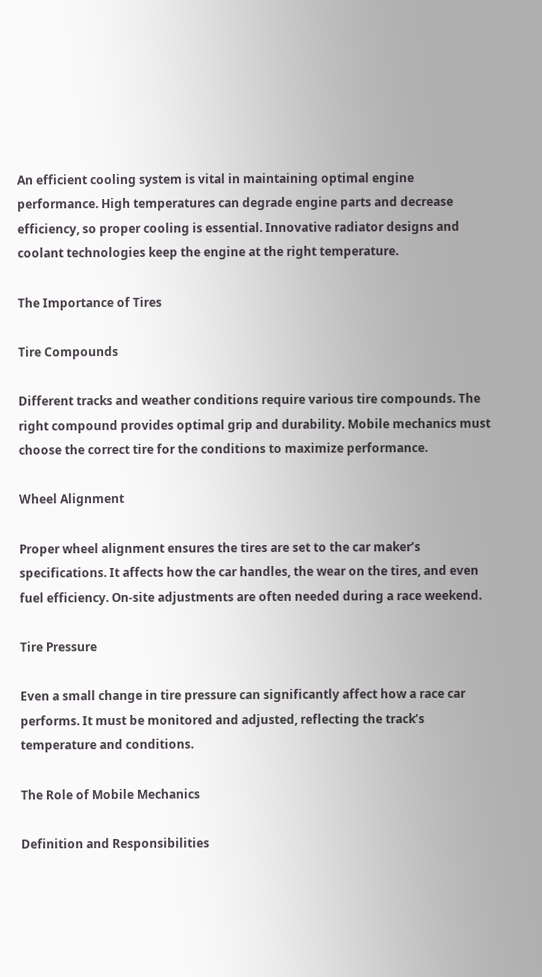An efficient cooling system is vital in maintaining optimal engine performance. High temperatures can degrade engine parts and decrease efficiency, so proper cooling is essential. Innovative radiator designs and coolant technologies keep the engine at the right temperature.

The Importance of Tires

Tire Compounds

Different tracks and weather conditions require various tire compounds. The right compound provides optimal grip and durability. Mobile mechanics must choose the correct tire for the conditions to maximize performance.

Wheel Alignment

Proper wheel alignment ensures the tires are set to the car maker’s specifications. It affects how the car handles, the wear on the tires, and even fuel efficiency. On-site adjustments are often needed during a race weekend.

Tire Pressure

Even a small change in tire pressure can significantly affect how a race car performs. It must be monitored and adjusted, reflecting the track’s temperature and conditions.

The Role of Mobile Mechanics

Definition and Responsibilities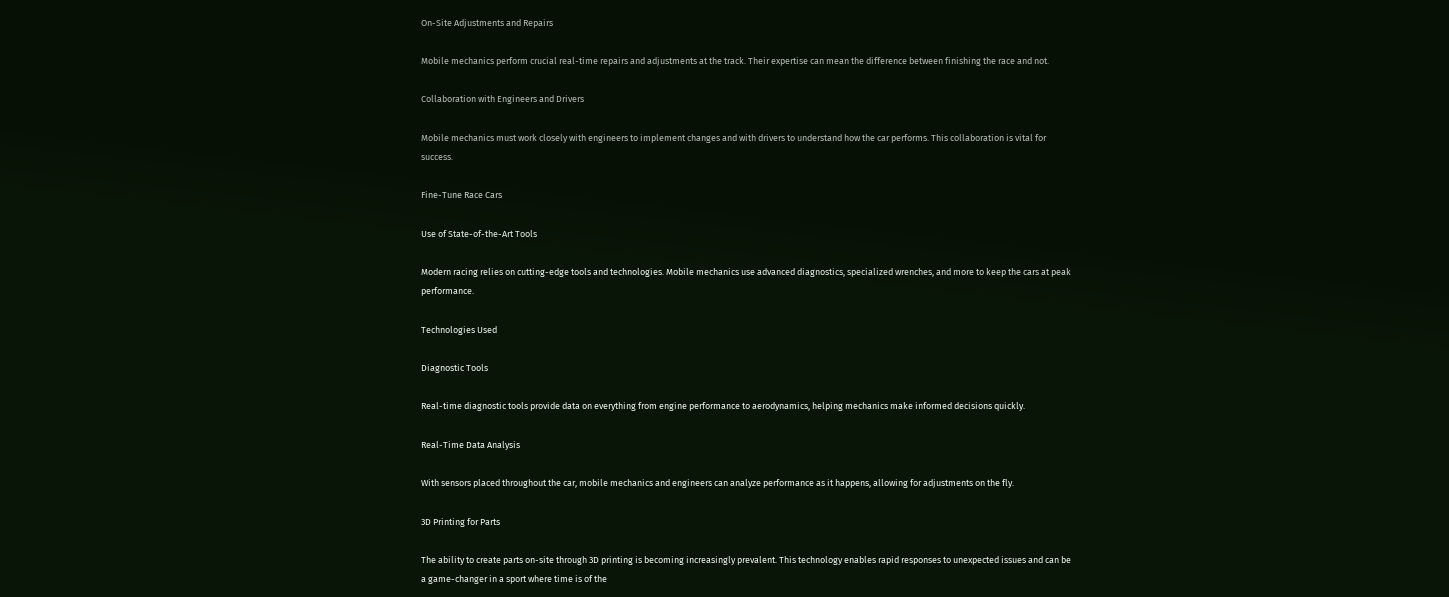On-Site Adjustments and Repairs

Mobile mechanics perform crucial real-time repairs and adjustments at the track. Their expertise can mean the difference between finishing the race and not.

Collaboration with Engineers and Drivers

Mobile mechanics must work closely with engineers to implement changes and with drivers to understand how the car performs. This collaboration is vital for success.

Fine-Tune Race Cars

Use of State-of-the-Art Tools

Modern racing relies on cutting-edge tools and technologies. Mobile mechanics use advanced diagnostics, specialized wrenches, and more to keep the cars at peak performance.

Technologies Used

Diagnostic Tools

Real-time diagnostic tools provide data on everything from engine performance to aerodynamics, helping mechanics make informed decisions quickly.

Real-Time Data Analysis

With sensors placed throughout the car, mobile mechanics and engineers can analyze performance as it happens, allowing for adjustments on the fly.

3D Printing for Parts

The ability to create parts on-site through 3D printing is becoming increasingly prevalent. This technology enables rapid responses to unexpected issues and can be a game-changer in a sport where time is of the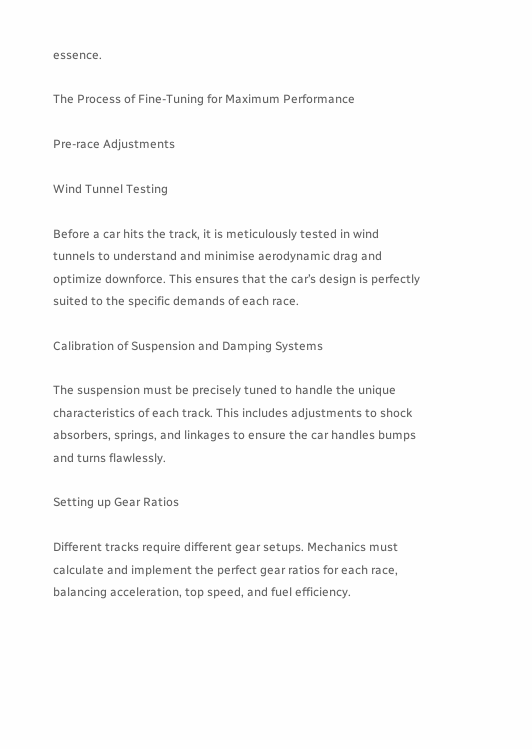essence.

The Process of Fine-Tuning for Maximum Performance

Pre-race Adjustments

Wind Tunnel Testing

Before a car hits the track, it is meticulously tested in wind tunnels to understand and minimise aerodynamic drag and optimize downforce. This ensures that the car’s design is perfectly suited to the specific demands of each race.

Calibration of Suspension and Damping Systems

The suspension must be precisely tuned to handle the unique characteristics of each track. This includes adjustments to shock absorbers, springs, and linkages to ensure the car handles bumps and turns flawlessly.

Setting up Gear Ratios

Different tracks require different gear setups. Mechanics must calculate and implement the perfect gear ratios for each race, balancing acceleration, top speed, and fuel efficiency.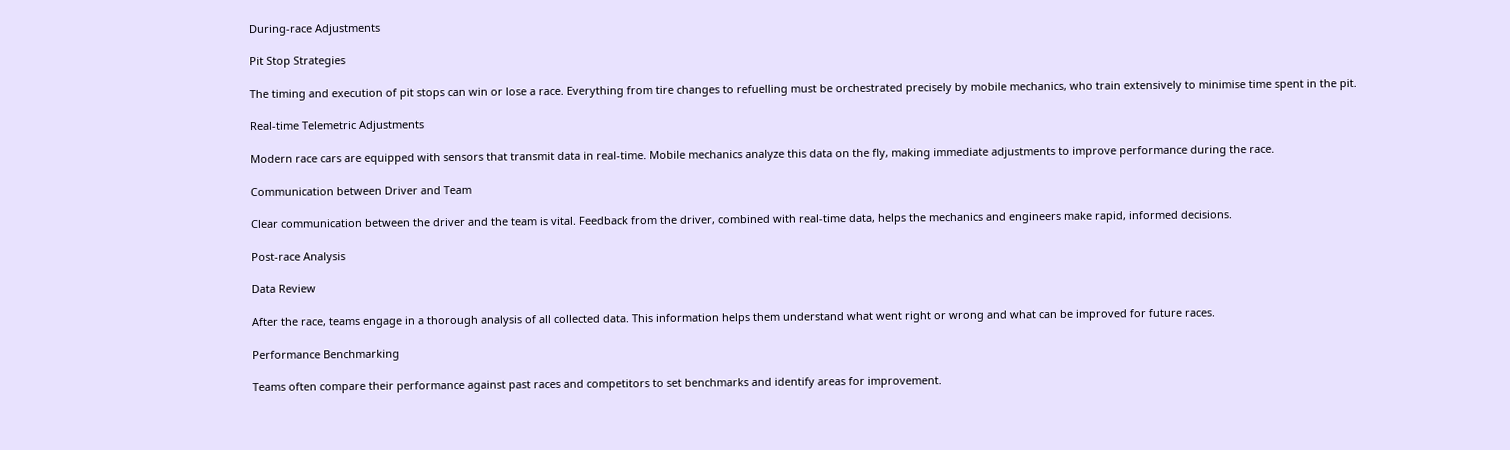During-race Adjustments

Pit Stop Strategies

The timing and execution of pit stops can win or lose a race. Everything from tire changes to refuelling must be orchestrated precisely by mobile mechanics, who train extensively to minimise time spent in the pit.

Real-time Telemetric Adjustments

Modern race cars are equipped with sensors that transmit data in real-time. Mobile mechanics analyze this data on the fly, making immediate adjustments to improve performance during the race.

Communication between Driver and Team

Clear communication between the driver and the team is vital. Feedback from the driver, combined with real-time data, helps the mechanics and engineers make rapid, informed decisions.

Post-race Analysis

Data Review

After the race, teams engage in a thorough analysis of all collected data. This information helps them understand what went right or wrong and what can be improved for future races.

Performance Benchmarking

Teams often compare their performance against past races and competitors to set benchmarks and identify areas for improvement.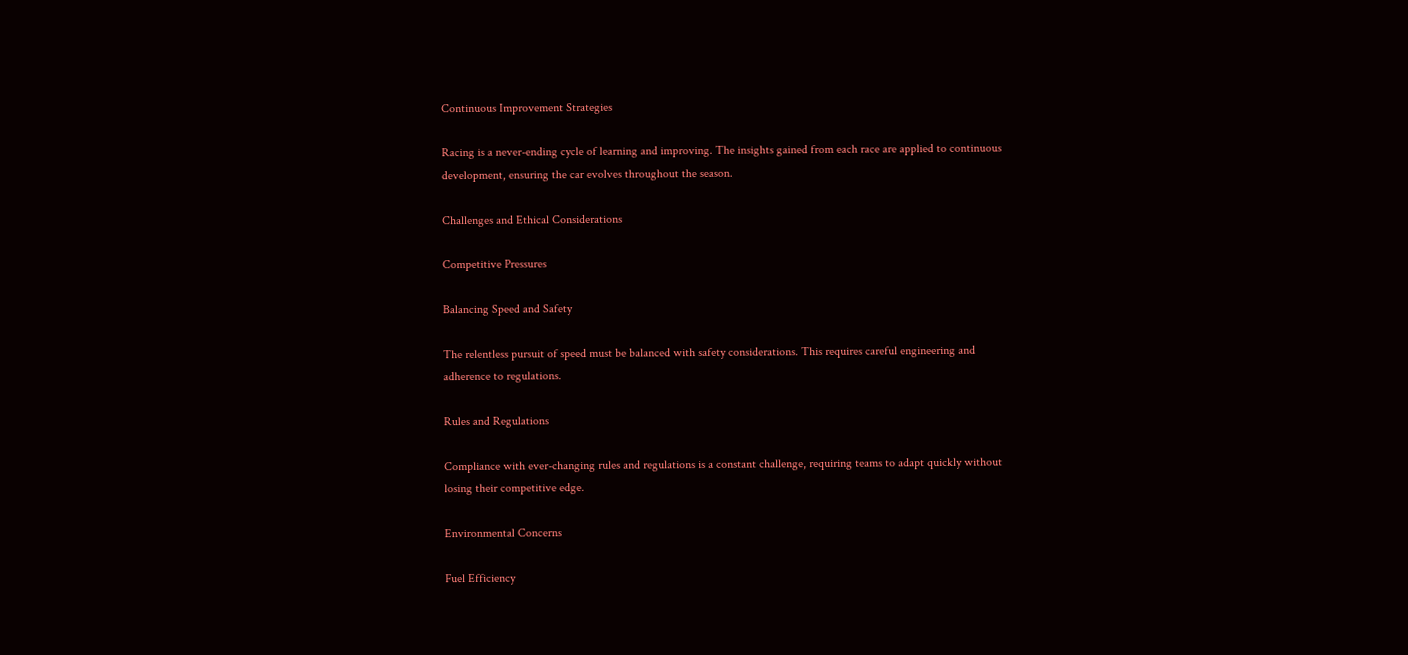Continuous Improvement Strategies

Racing is a never-ending cycle of learning and improving. The insights gained from each race are applied to continuous development, ensuring the car evolves throughout the season.

Challenges and Ethical Considerations

Competitive Pressures

Balancing Speed and Safety

The relentless pursuit of speed must be balanced with safety considerations. This requires careful engineering and adherence to regulations.

Rules and Regulations

Compliance with ever-changing rules and regulations is a constant challenge, requiring teams to adapt quickly without losing their competitive edge.

Environmental Concerns

Fuel Efficiency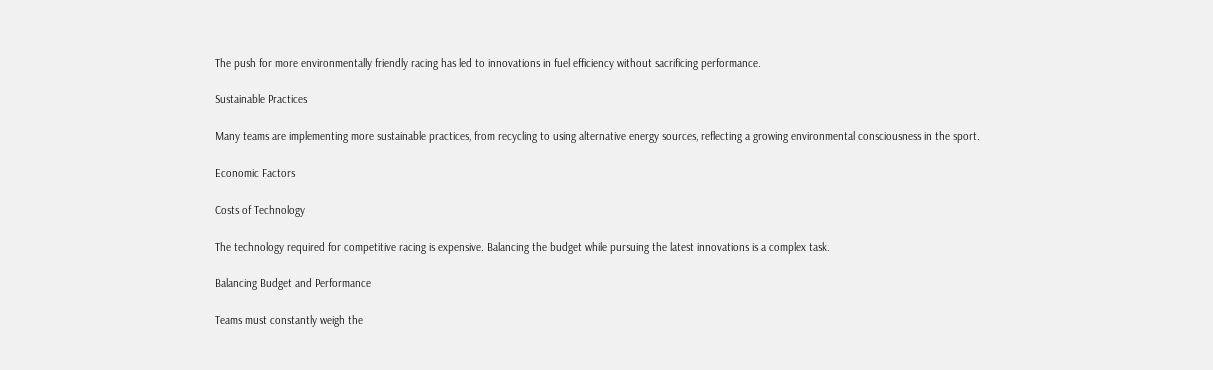The push for more environmentally friendly racing has led to innovations in fuel efficiency without sacrificing performance.

Sustainable Practices

Many teams are implementing more sustainable practices, from recycling to using alternative energy sources, reflecting a growing environmental consciousness in the sport.

Economic Factors

Costs of Technology

The technology required for competitive racing is expensive. Balancing the budget while pursuing the latest innovations is a complex task.

Balancing Budget and Performance

Teams must constantly weigh the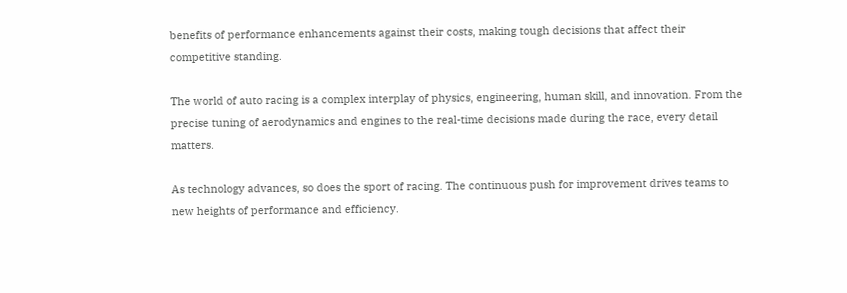benefits of performance enhancements against their costs, making tough decisions that affect their competitive standing.

The world of auto racing is a complex interplay of physics, engineering, human skill, and innovation. From the precise tuning of aerodynamics and engines to the real-time decisions made during the race, every detail matters.

As technology advances, so does the sport of racing. The continuous push for improvement drives teams to new heights of performance and efficiency.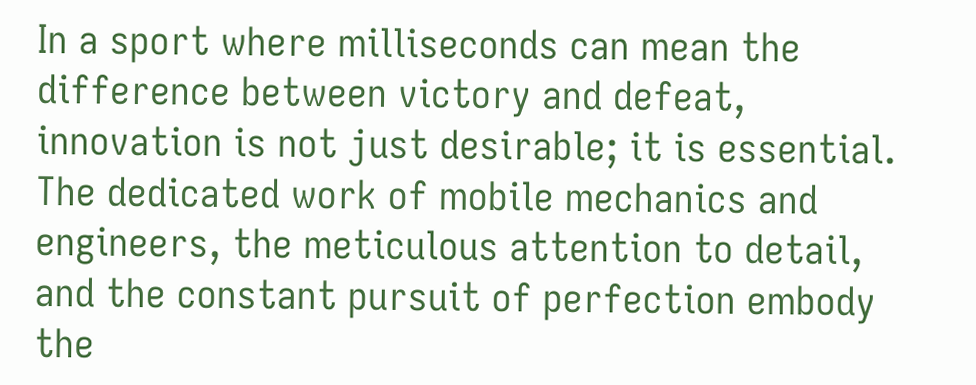In a sport where milliseconds can mean the difference between victory and defeat, innovation is not just desirable; it is essential. The dedicated work of mobile mechanics and engineers, the meticulous attention to detail, and the constant pursuit of perfection embody the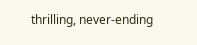thrilling, never-ending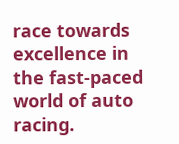race towards excellence in the fast-paced world of auto racing.